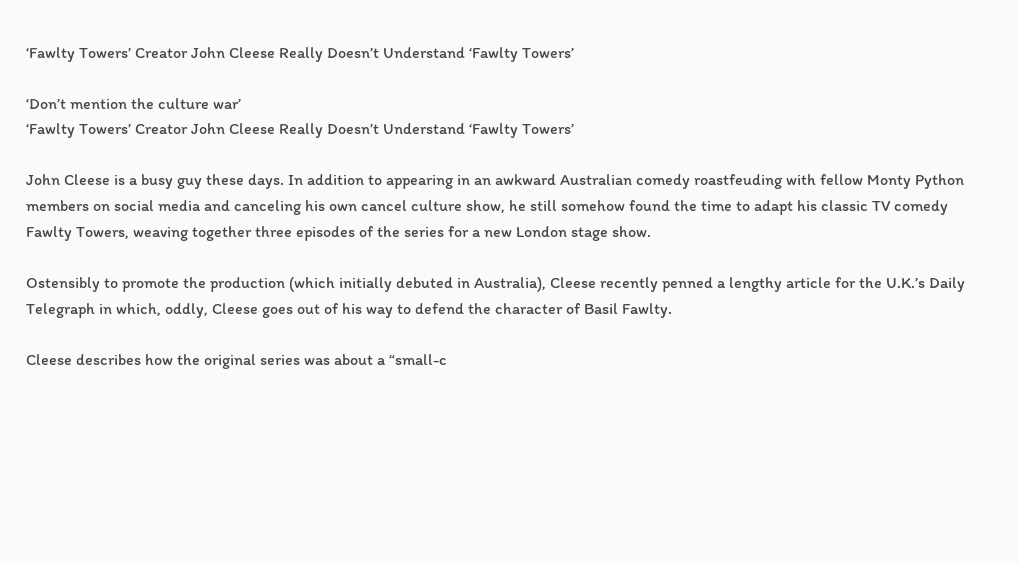‘Fawlty Towers’ Creator John Cleese Really Doesn’t Understand ‘Fawlty Towers’

‘Don’t mention the culture war’
‘Fawlty Towers’ Creator John Cleese Really Doesn’t Understand ‘Fawlty Towers’

John Cleese is a busy guy these days. In addition to appearing in an awkward Australian comedy roastfeuding with fellow Monty Python members on social media and canceling his own cancel culture show, he still somehow found the time to adapt his classic TV comedy Fawlty Towers, weaving together three episodes of the series for a new London stage show.

Ostensibly to promote the production (which initially debuted in Australia), Cleese recently penned a lengthy article for the U.K.’s Daily Telegraph in which, oddly, Cleese goes out of his way to defend the character of Basil Fawlty.

Cleese describes how the original series was about a “small-c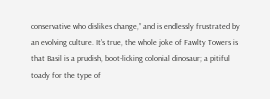conservative who dislikes change,” and is endlessly frustrated by an evolving culture. It’s true, the whole joke of Fawlty Towers is that Basil is a prudish, boot-licking colonial dinosaur; a pitiful toady for the type of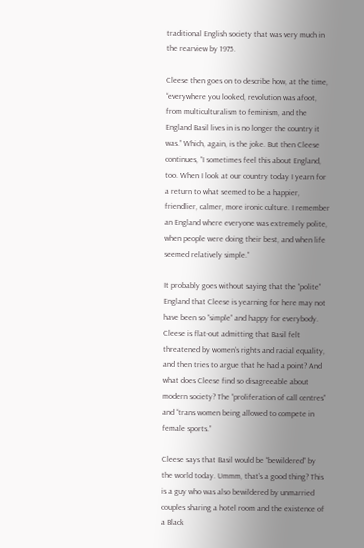traditional English society that was very much in the rearview by 1975.

Cleese then goes on to describe how, at the time, “everywhere you looked, revolution was afoot, from multiculturalism to feminism, and the England Basil lives in is no longer the country it was.” Which, again, is the joke. But then Cleese continues, “I sometimes feel this about England, too. When I look at our country today I yearn for a return to what seemed to be a happier, friendlier, calmer, more ironic culture. I remember an England where everyone was extremely polite, when people were doing their best, and when life seemed relatively simple.”

It probably goes without saying that the “polite” England that Cleese is yearning for here may not have been so “simple” and happy for everybody. Cleese is flat-out admitting that Basil felt threatened by women’s rights and racial equality, and then tries to argue that he had a point? And what does Cleese find so disagreeable about modern society? The “proliferation of call centres” and “trans women being allowed to compete in female sports.”

Cleese says that Basil would be “bewildered” by the world today. Ummm, that’s a good thing? This is a guy who was also bewildered by unmarried couples sharing a hotel room and the existence of a Black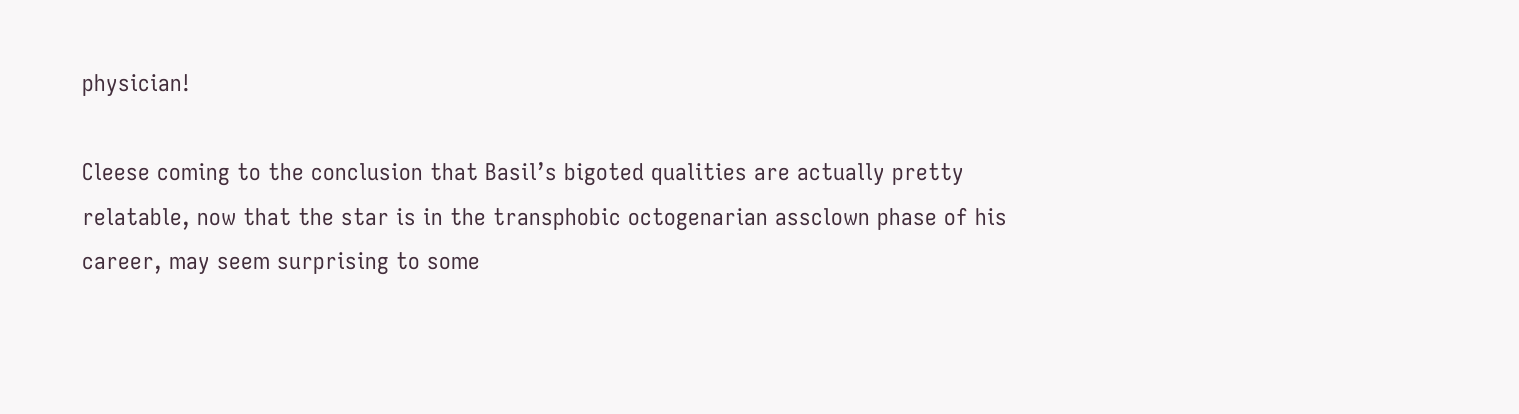physician!

Cleese coming to the conclusion that Basil’s bigoted qualities are actually pretty relatable, now that the star is in the transphobic octogenarian assclown phase of his career, may seem surprising to some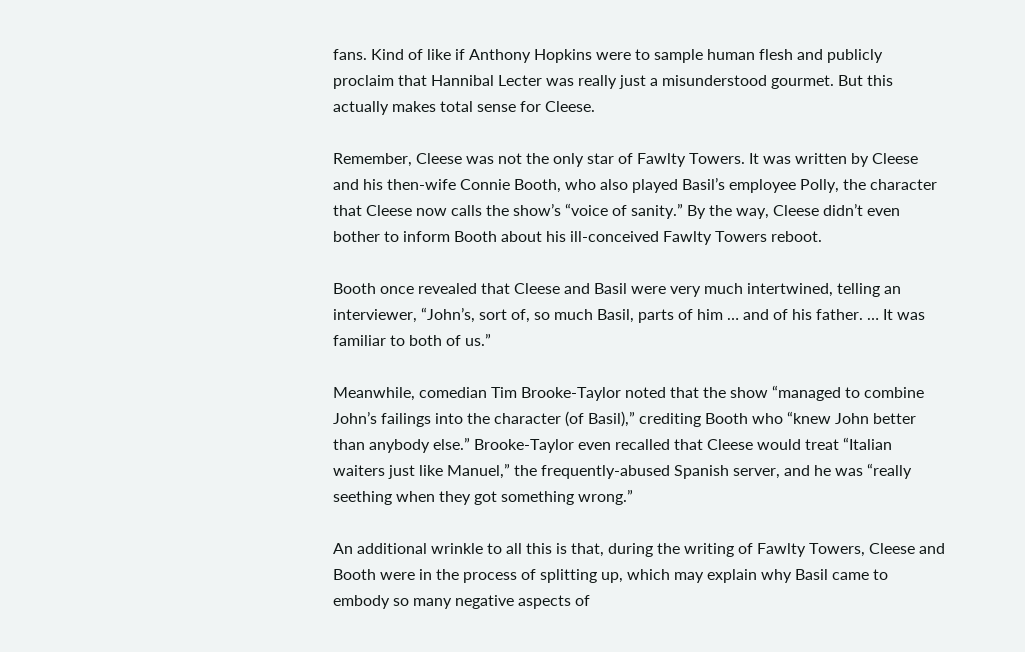fans. Kind of like if Anthony Hopkins were to sample human flesh and publicly proclaim that Hannibal Lecter was really just a misunderstood gourmet. But this actually makes total sense for Cleese.

Remember, Cleese was not the only star of Fawlty Towers. It was written by Cleese and his then-wife Connie Booth, who also played Basil’s employee Polly, the character that Cleese now calls the show’s “voice of sanity.” By the way, Cleese didn’t even bother to inform Booth about his ill-conceived Fawlty Towers reboot.

Booth once revealed that Cleese and Basil were very much intertwined, telling an interviewer, “John’s, sort of, so much Basil, parts of him … and of his father. … It was familiar to both of us.”

Meanwhile, comedian Tim Brooke-Taylor noted that the show “managed to combine John’s failings into the character (of Basil),” crediting Booth who “knew John better than anybody else.” Brooke-Taylor even recalled that Cleese would treat “Italian waiters just like Manuel,” the frequently-abused Spanish server, and he was “really seething when they got something wrong.”

An additional wrinkle to all this is that, during the writing of Fawlty Towers, Cleese and Booth were in the process of splitting up, which may explain why Basil came to embody so many negative aspects of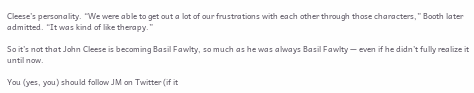Cleese’s personality. “We were able to get out a lot of our frustrations with each other through those characters,” Booth later admitted. “It was kind of like therapy.”

So it’s not that John Cleese is becoming Basil Fawlty, so much as he was always Basil Fawlty — even if he didn’t fully realize it until now.

You (yes, you) should follow JM on Twitter (if it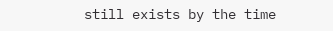still exists by the time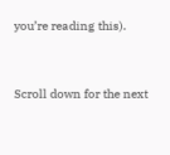you’re reading this).


Scroll down for the next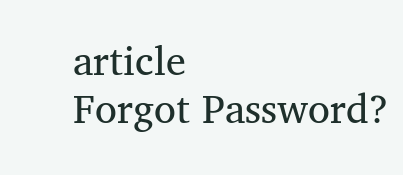article
Forgot Password?